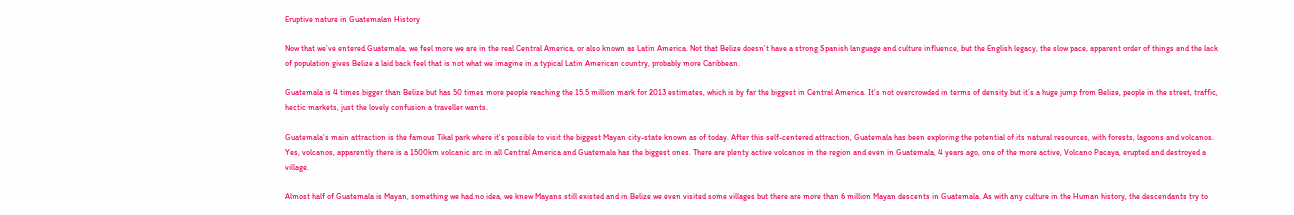Eruptive nature in Guatemalan History

Now that we’ve entered Guatemala, we feel more we are in the real Central America, or also known as Latin America. Not that Belize doesn’t have a strong Spanish language and culture influence, but the English legacy, the slow pace, apparent order of things and the lack of population gives Belize a laid back feel that is not what we imagine in a typical Latin American country, probably more Caribbean.

Guatemala is 4 times bigger than Belize but has 50 times more people reaching the 15.5 million mark for 2013 estimates, which is by far the biggest in Central America. It’s not overcrowded in terms of density but it’s a huge jump from Belize, people in the street, traffic, hectic markets, just the lovely confusion a traveller wants.

Guatemala’s main attraction is the famous Tikal park where it’s possible to visit the biggest Mayan city-state known as of today. After this self-centered attraction, Guatemala has been exploring the potential of its natural resources, with forests, lagoons and volcanos. Yes, volcanos, apparently there is a 1500km volcanic arc in all Central America and Guatemala has the biggest ones. There are plenty active volcanos in the region and even in Guatemala, 4 years ago, one of the more active, Volcano Pacaya, erupted and destroyed a village.

Almost half of Guatemala is Mayan, something we had no idea, we knew Mayans still existed and in Belize we even visited some villages but there are more than 6 million Mayan descents in Guatemala. As with any culture in the Human history, the descendants try to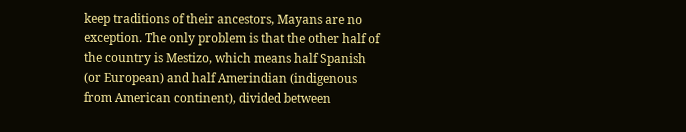keep traditions of their ancestors, Mayans are no exception. The only problem is that the other half of the country is Mestizo, which means half Spanish (or European) and half Amerindian (indigenous from American continent), divided between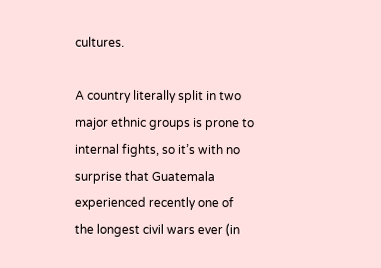cultures.

A country literally split in two major ethnic groups is prone to internal fights, so it’s with no surprise that Guatemala experienced recently one of the longest civil wars ever (in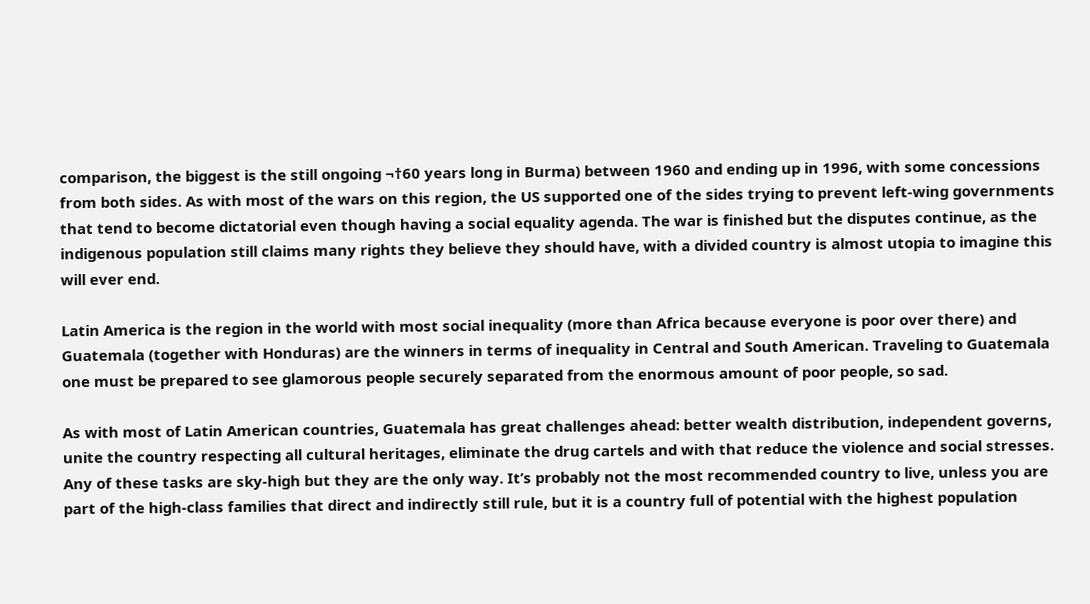comparison, the biggest is the still ongoing ¬†60 years long in Burma) between 1960 and ending up in 1996, with some concessions from both sides. As with most of the wars on this region, the US supported one of the sides trying to prevent left-wing governments that tend to become dictatorial even though having a social equality agenda. The war is finished but the disputes continue, as the indigenous population still claims many rights they believe they should have, with a divided country is almost utopia to imagine this will ever end.

Latin America is the region in the world with most social inequality (more than Africa because everyone is poor over there) and Guatemala (together with Honduras) are the winners in terms of inequality in Central and South American. Traveling to Guatemala one must be prepared to see glamorous people securely separated from the enormous amount of poor people, so sad.

As with most of Latin American countries, Guatemala has great challenges ahead: better wealth distribution, independent governs, unite the country respecting all cultural heritages, eliminate the drug cartels and with that reduce the violence and social stresses. Any of these tasks are sky-high but they are the only way. It’s probably not the most recommended country to live, unless you are part of the high-class families that direct and indirectly still rule, but it is a country full of potential with the highest population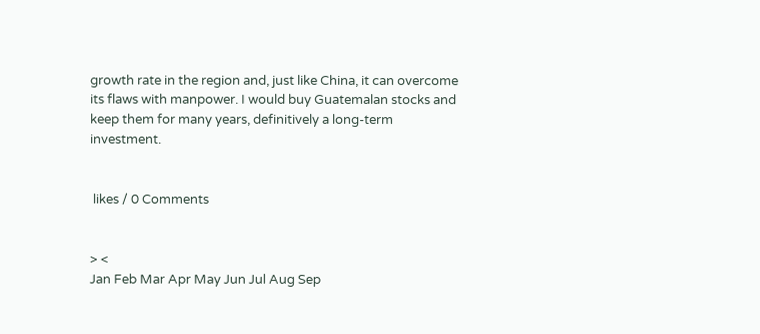growth rate in the region and, just like China, it can overcome its flaws with manpower. I would buy Guatemalan stocks and keep them for many years, definitively a long-term investment.


 likes / 0 Comments


> <
Jan Feb Mar Apr May Jun Jul Aug Sep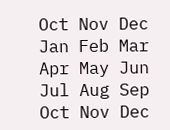Oct Nov Dec
Jan Feb Mar Apr May Jun Jul Aug Sep Oct Nov Dec